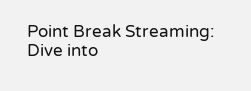Point Break Streaming: Dive into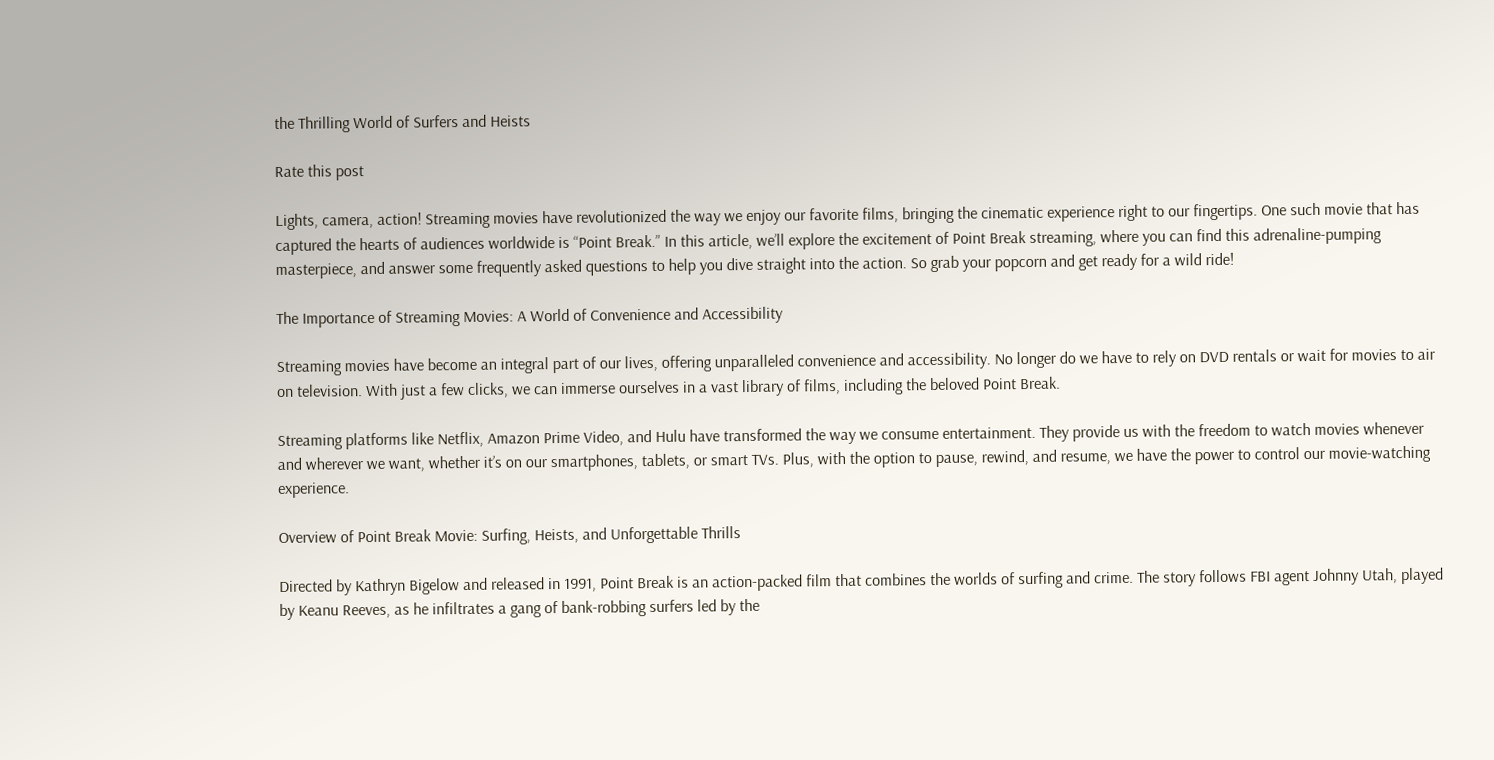the Thrilling World of Surfers and Heists

Rate this post

Lights, camera, action! Streaming movies have revolutionized the way we enjoy our favorite films, bringing the cinematic experience right to our fingertips. One such movie that has captured the hearts of audiences worldwide is “Point Break.” In this article, we’ll explore the excitement of Point Break streaming, where you can find this adrenaline-pumping masterpiece, and answer some frequently asked questions to help you dive straight into the action. So grab your popcorn and get ready for a wild ride!

The Importance of Streaming Movies: A World of Convenience and Accessibility

Streaming movies have become an integral part of our lives, offering unparalleled convenience and accessibility. No longer do we have to rely on DVD rentals or wait for movies to air on television. With just a few clicks, we can immerse ourselves in a vast library of films, including the beloved Point Break.

Streaming platforms like Netflix, Amazon Prime Video, and Hulu have transformed the way we consume entertainment. They provide us with the freedom to watch movies whenever and wherever we want, whether it’s on our smartphones, tablets, or smart TVs. Plus, with the option to pause, rewind, and resume, we have the power to control our movie-watching experience.

Overview of Point Break Movie: Surfing, Heists, and Unforgettable Thrills

Directed by Kathryn Bigelow and released in 1991, Point Break is an action-packed film that combines the worlds of surfing and crime. The story follows FBI agent Johnny Utah, played by Keanu Reeves, as he infiltrates a gang of bank-robbing surfers led by the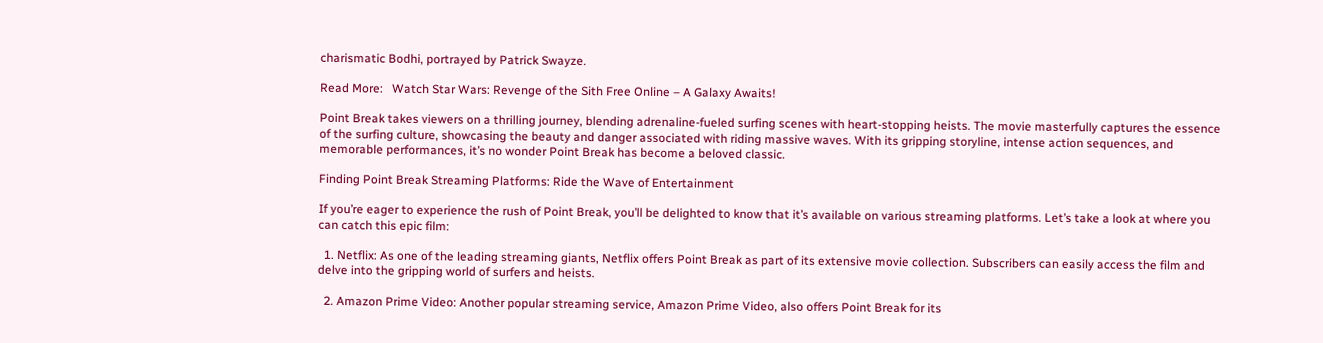charismatic Bodhi, portrayed by Patrick Swayze.

Read More:   Watch Star Wars: Revenge of the Sith Free Online – A Galaxy Awaits!

Point Break takes viewers on a thrilling journey, blending adrenaline-fueled surfing scenes with heart-stopping heists. The movie masterfully captures the essence of the surfing culture, showcasing the beauty and danger associated with riding massive waves. With its gripping storyline, intense action sequences, and memorable performances, it’s no wonder Point Break has become a beloved classic.

Finding Point Break Streaming Platforms: Ride the Wave of Entertainment

If you’re eager to experience the rush of Point Break, you’ll be delighted to know that it’s available on various streaming platforms. Let’s take a look at where you can catch this epic film:

  1. Netflix: As one of the leading streaming giants, Netflix offers Point Break as part of its extensive movie collection. Subscribers can easily access the film and delve into the gripping world of surfers and heists.

  2. Amazon Prime Video: Another popular streaming service, Amazon Prime Video, also offers Point Break for its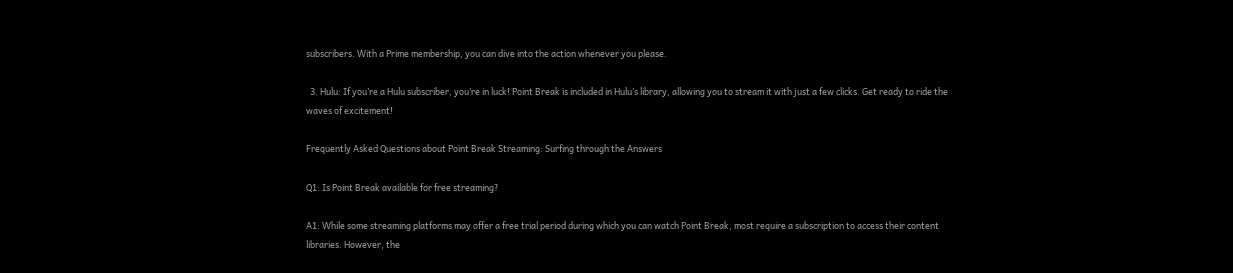subscribers. With a Prime membership, you can dive into the action whenever you please.

  3. Hulu: If you’re a Hulu subscriber, you’re in luck! Point Break is included in Hulu’s library, allowing you to stream it with just a few clicks. Get ready to ride the waves of excitement!

Frequently Asked Questions about Point Break Streaming: Surfing through the Answers

Q1: Is Point Break available for free streaming?

A1: While some streaming platforms may offer a free trial period during which you can watch Point Break, most require a subscription to access their content libraries. However, the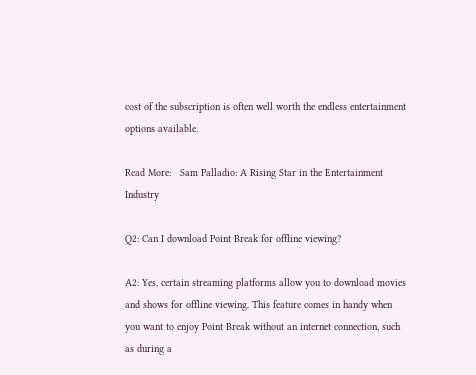cost of the subscription is often well worth the endless entertainment options available.

Read More:   Sam Palladio: A Rising Star in the Entertainment Industry

Q2: Can I download Point Break for offline viewing?

A2: Yes, certain streaming platforms allow you to download movies and shows for offline viewing. This feature comes in handy when you want to enjoy Point Break without an internet connection, such as during a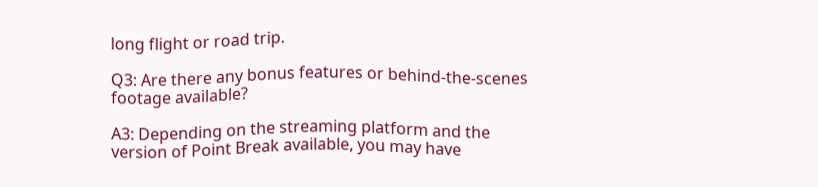long flight or road trip.

Q3: Are there any bonus features or behind-the-scenes footage available?

A3: Depending on the streaming platform and the version of Point Break available, you may have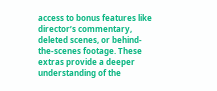access to bonus features like director’s commentary, deleted scenes, or behind-the-scenes footage. These extras provide a deeper understanding of the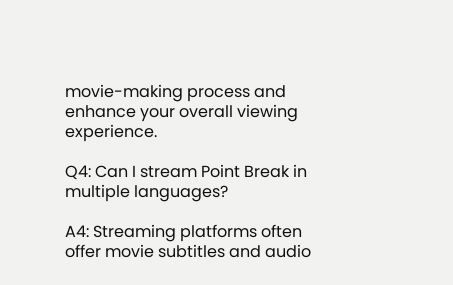movie-making process and enhance your overall viewing experience.

Q4: Can I stream Point Break in multiple languages?

A4: Streaming platforms often offer movie subtitles and audio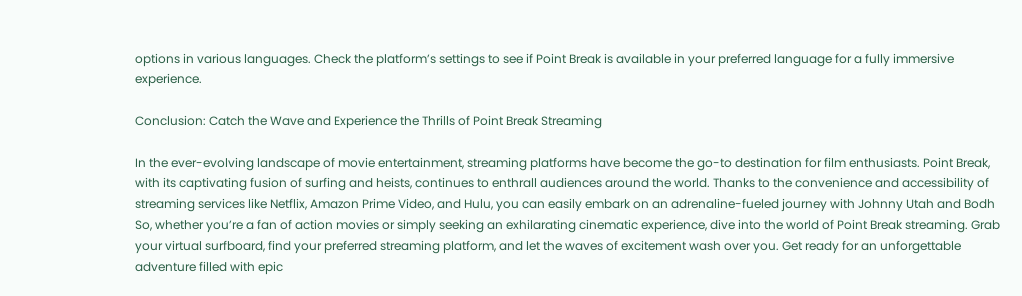options in various languages. Check the platform’s settings to see if Point Break is available in your preferred language for a fully immersive experience.

Conclusion: Catch the Wave and Experience the Thrills of Point Break Streaming

In the ever-evolving landscape of movie entertainment, streaming platforms have become the go-to destination for film enthusiasts. Point Break, with its captivating fusion of surfing and heists, continues to enthrall audiences around the world. Thanks to the convenience and accessibility of streaming services like Netflix, Amazon Prime Video, and Hulu, you can easily embark on an adrenaline-fueled journey with Johnny Utah and Bodh
So, whether you’re a fan of action movies or simply seeking an exhilarating cinematic experience, dive into the world of Point Break streaming. Grab your virtual surfboard, find your preferred streaming platform, and let the waves of excitement wash over you. Get ready for an unforgettable adventure filled with epic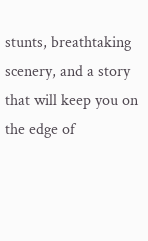stunts, breathtaking scenery, and a story that will keep you on the edge of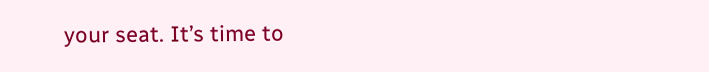your seat. It’s time to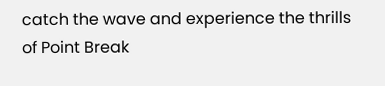catch the wave and experience the thrills of Point Break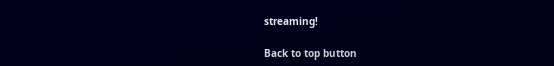streaming!

Back to top button